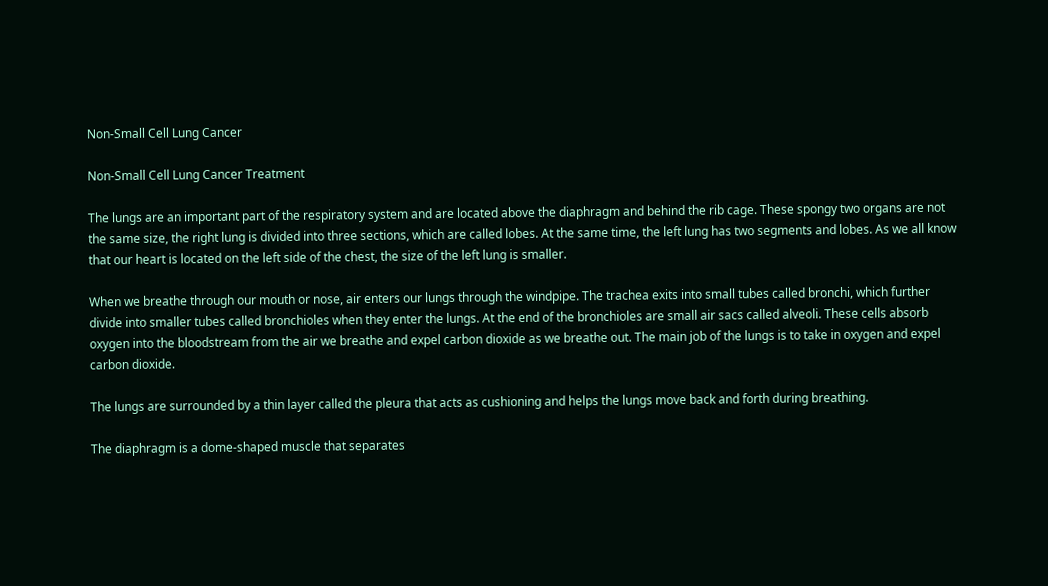Non-Small Cell Lung Cancer

Non-Small Cell Lung Cancer Treatment

The lungs are an important part of the respiratory system and are located above the diaphragm and behind the rib cage. These spongy two organs are not the same size, the right lung is divided into three sections, which are called lobes. At the same time, the left lung has two segments and lobes. As we all know that our heart is located on the left side of the chest, the size of the left lung is smaller.

When we breathe through our mouth or nose, air enters our lungs through the windpipe. The trachea exits into small tubes called bronchi, which further divide into smaller tubes called bronchioles when they enter the lungs. At the end of the bronchioles are small air sacs called alveoli. These cells absorb oxygen into the bloodstream from the air we breathe and expel carbon dioxide as we breathe out. The main job of the lungs is to take in oxygen and expel carbon dioxide.

The lungs are surrounded by a thin layer called the pleura that acts as cushioning and helps the lungs move back and forth during breathing.

The diaphragm is a dome-shaped muscle that separates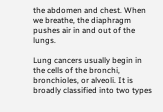the abdomen and chest. When we breathe, the diaphragm pushes air in and out of the lungs.

Lung cancers usually begin in the cells of the bronchi, bronchioles, or alveoli. It is broadly classified into two types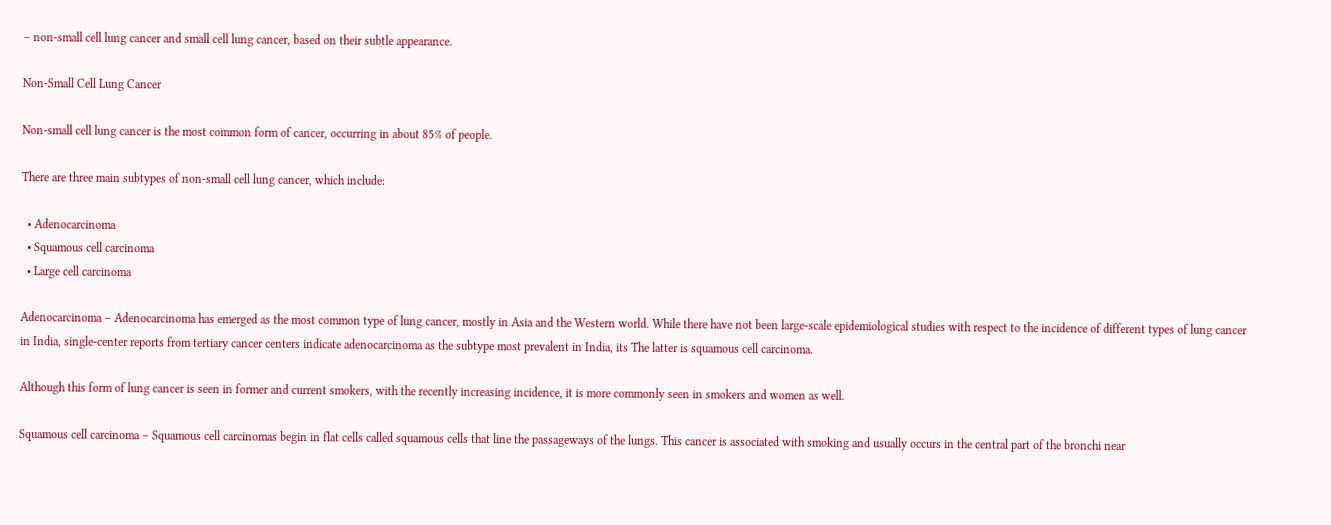– non-small cell lung cancer and small cell lung cancer, based on their subtle appearance.

Non-Small Cell Lung Cancer

Non-small cell lung cancer is the most common form of cancer, occurring in about 85% of people.

There are three main subtypes of non-small cell lung cancer, which include:

  • Adenocarcinoma
  • Squamous cell carcinoma
  • Large cell carcinoma

Adenocarcinoma – Adenocarcinoma has emerged as the most common type of lung cancer, mostly in Asia and the Western world. While there have not been large-scale epidemiological studies with respect to the incidence of different types of lung cancer in India, single-center reports from tertiary cancer centers indicate adenocarcinoma as the subtype most prevalent in India, its The latter is squamous cell carcinoma.

Although this form of lung cancer is seen in former and current smokers, with the recently increasing incidence, it is more commonly seen in smokers and women as well.

Squamous cell carcinoma – Squamous cell carcinomas begin in flat cells called squamous cells that line the passageways of the lungs. This cancer is associated with smoking and usually occurs in the central part of the bronchi near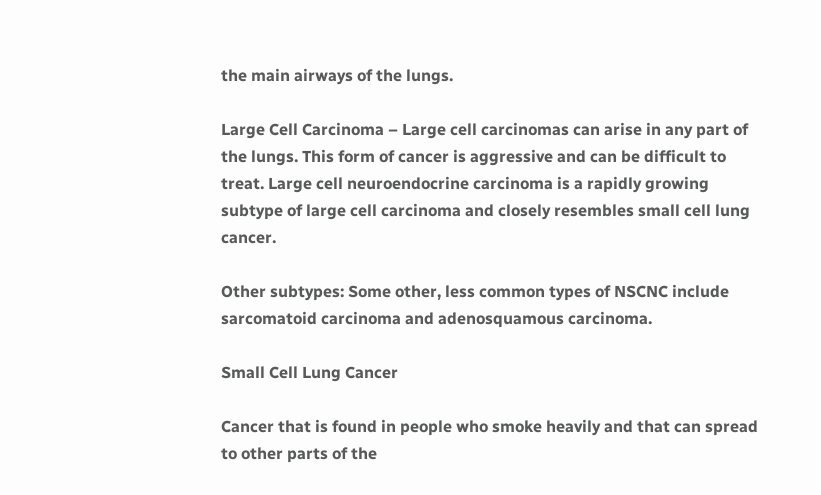the main airways of the lungs.

Large Cell Carcinoma – Large cell carcinomas can arise in any part of the lungs. This form of cancer is aggressive and can be difficult to treat. Large cell neuroendocrine carcinoma is a rapidly growing subtype of large cell carcinoma and closely resembles small cell lung cancer.

Other subtypes: Some other, less common types of NSCNC include sarcomatoid carcinoma and adenosquamous carcinoma.

Small Cell Lung Cancer

Cancer that is found in people who smoke heavily and that can spread to other parts of the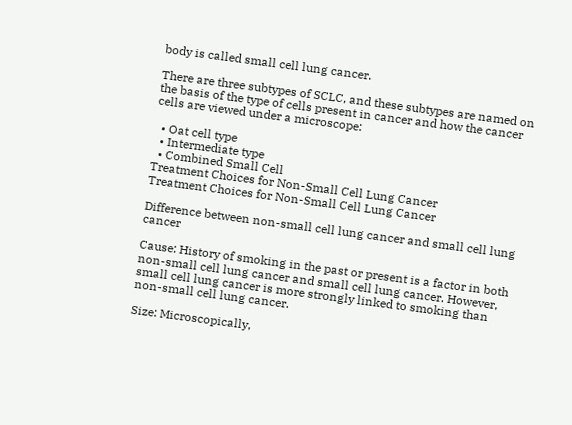body is called small cell lung cancer.

There are three subtypes of SCLC, and these subtypes are named on the basis of the type of cells present in cancer and how the cancer cells are viewed under a microscope:

  • Oat cell type
  • Intermediate type
  • Combined Small Cell
Treatment Choices for Non-Small Cell Lung Cancer
Treatment Choices for Non-Small Cell Lung Cancer

Difference between non-small cell lung cancer and small cell lung cancer

Cause: History of smoking in the past or present is a factor in both non-small cell lung cancer and small cell lung cancer. However, small cell lung cancer is more strongly linked to smoking than non-small cell lung cancer.

Size: Microscopically,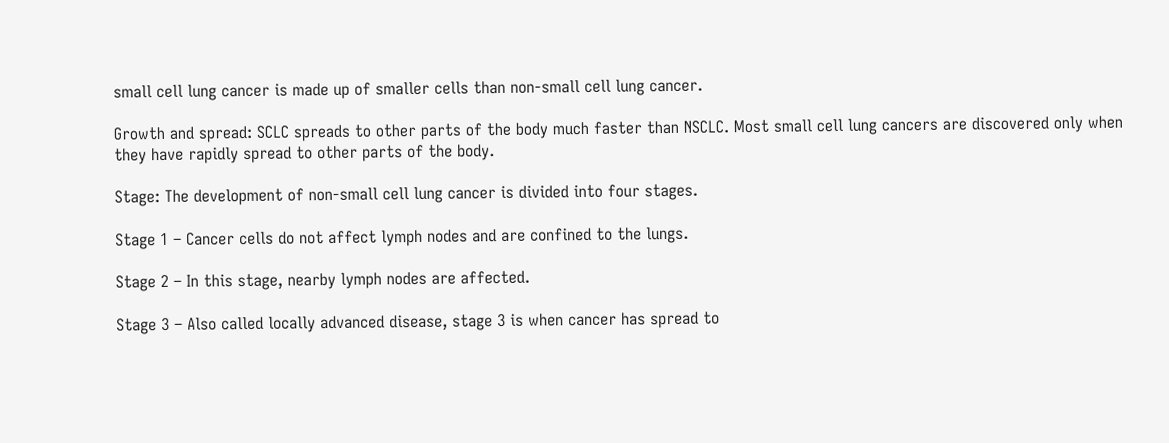small cell lung cancer is made up of smaller cells than non-small cell lung cancer.

Growth and spread: SCLC spreads to other parts of the body much faster than NSCLC. Most small cell lung cancers are discovered only when they have rapidly spread to other parts of the body.

Stage: The development of non-small cell lung cancer is divided into four stages.

Stage 1 – Cancer cells do not affect lymph nodes and are confined to the lungs.

Stage 2 – In this stage, nearby lymph nodes are affected.

Stage 3 – Also called locally advanced disease, stage 3 is when cancer has spread to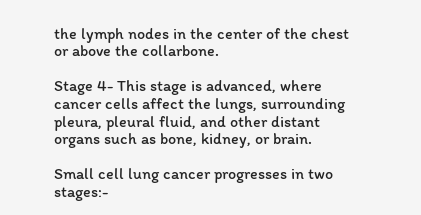the lymph nodes in the center of the chest or above the collarbone.

Stage 4- This stage is advanced, where cancer cells affect the lungs, surrounding pleura, pleural fluid, and other distant organs such as bone, kidney, or brain.

Small cell lung cancer progresses in two stages:-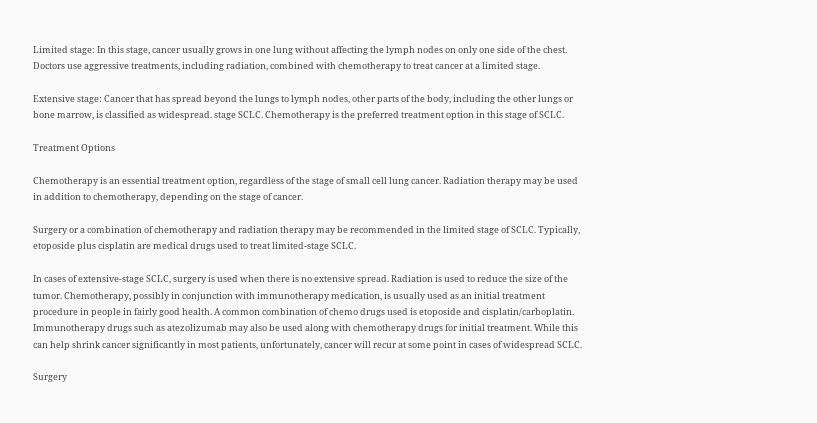Limited stage: In this stage, cancer usually grows in one lung without affecting the lymph nodes on only one side of the chest. Doctors use aggressive treatments, including radiation, combined with chemotherapy to treat cancer at a limited stage.

Extensive stage: Cancer that has spread beyond the lungs to lymph nodes, other parts of the body, including the other lungs or bone marrow, is classified as widespread. stage SCLC. Chemotherapy is the preferred treatment option in this stage of SCLC.

Treatment Options

Chemotherapy is an essential treatment option, regardless of the stage of small cell lung cancer. Radiation therapy may be used in addition to chemotherapy, depending on the stage of cancer.

Surgery or a combination of chemotherapy and radiation therapy may be recommended in the limited stage of SCLC. Typically, etoposide plus cisplatin are medical drugs used to treat limited-stage SCLC.

In cases of extensive-stage SCLC, surgery is used when there is no extensive spread. Radiation is used to reduce the size of the tumor. Chemotherapy, possibly in conjunction with immunotherapy medication, is usually used as an initial treatment procedure in people in fairly good health. A common combination of chemo drugs used is etoposide and cisplatin/carboplatin. Immunotherapy drugs such as atezolizumab may also be used along with chemotherapy drugs for initial treatment. While this can help shrink cancer significantly in most patients, unfortunately, cancer will recur at some point in cases of widespread SCLC.

Surgery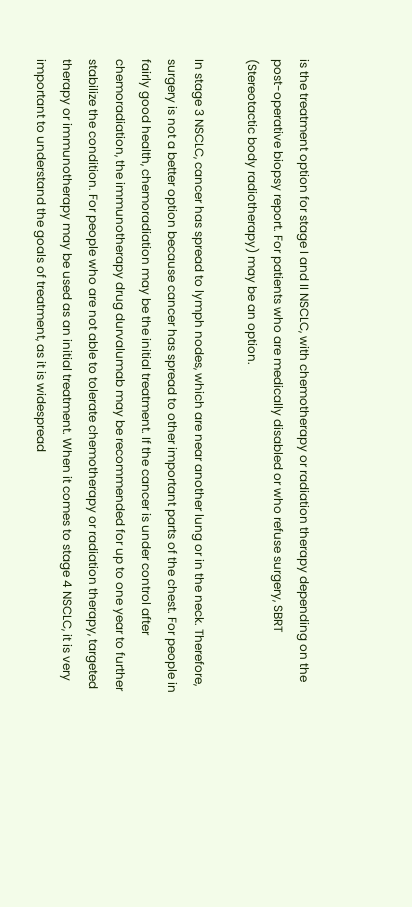is the treatment option for stage I and II NSCLC, with chemotherapy or radiation therapy depending on the post-operative biopsy report. For patients who are medically disabled or who refuse surgery, SBRT (Stereotactic body radiotherapy) may be an option.

In stage 3 NSCLC, cancer has spread to lymph nodes, which are near another lung or in the neck. Therefore, surgery is not a better option because cancer has spread to other important parts of the chest. For people in fairly good health, chemoradiation may be the initial treatment. If the cancer is under control after chemoradiation, the immunotherapy drug durvalumab may be recommended for up to one year to further stabilize the condition. For people who are not able to tolerate chemotherapy or radiation therapy, targeted therapy or immunotherapy may be used as an initial treatment. When it comes to stage 4 NSCLC, it is very important to understand the goals of treatment, as it is widespread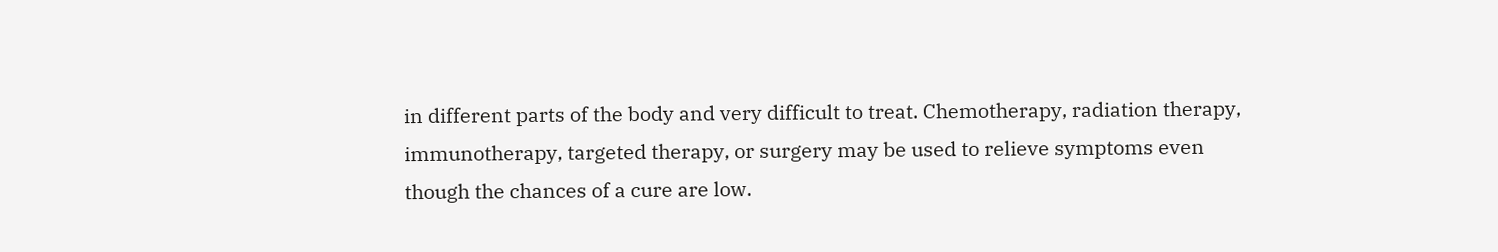in different parts of the body and very difficult to treat. Chemotherapy, radiation therapy, immunotherapy, targeted therapy, or surgery may be used to relieve symptoms even though the chances of a cure are low.